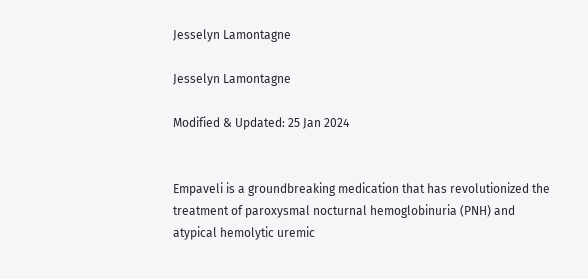Jesselyn Lamontagne

Jesselyn Lamontagne

Modified & Updated: 25 Jan 2024


Empaveli is a groundbreaking medication that has revolutionized the treatment of paroxysmal nocturnal hemoglobinuria (PNH) and atypical hemolytic uremic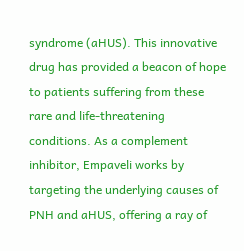syndrome (aHUS). This innovative drug has provided a beacon of hope to patients suffering from these rare and life-threatening conditions. As a complement inhibitor, Empaveli works by targeting the underlying causes of PNH and aHUS, offering a ray of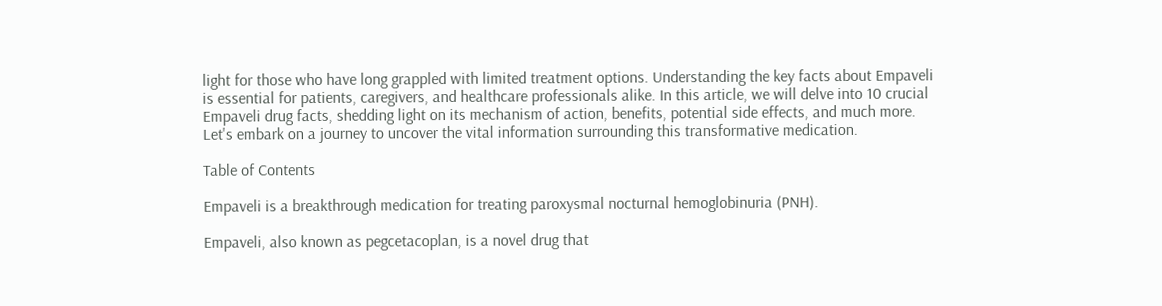light for those who have long grappled with limited treatment options. Understanding the key facts about Empaveli is essential for patients, caregivers, and healthcare professionals alike. In this article, we will delve into 10 crucial Empaveli drug facts, shedding light on its mechanism of action, benefits, potential side effects, and much more. Let's embark on a journey to uncover the vital information surrounding this transformative medication.

Table of Contents

Empaveli is a breakthrough medication for treating paroxysmal nocturnal hemoglobinuria (PNH).

Empaveli, also known as pegcetacoplan, is a novel drug that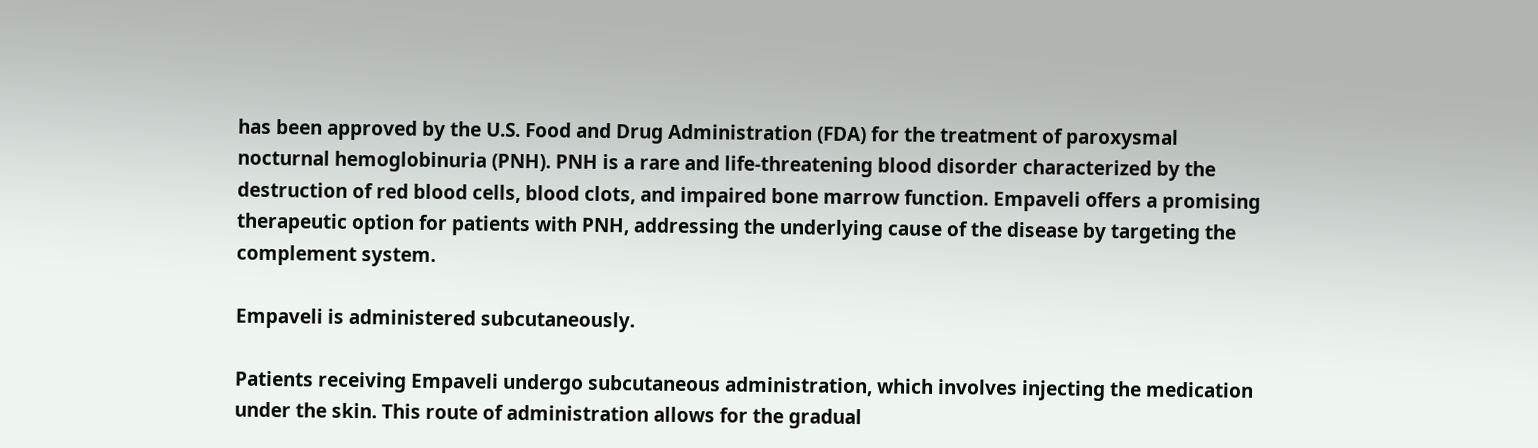has been approved by the U.S. Food and Drug Administration (FDA) for the treatment of paroxysmal nocturnal hemoglobinuria (PNH). PNH is a rare and life-threatening blood disorder characterized by the destruction of red blood cells, blood clots, and impaired bone marrow function. Empaveli offers a promising therapeutic option for patients with PNH, addressing the underlying cause of the disease by targeting the complement system.

Empaveli is administered subcutaneously.

Patients receiving Empaveli undergo subcutaneous administration, which involves injecting the medication under the skin. This route of administration allows for the gradual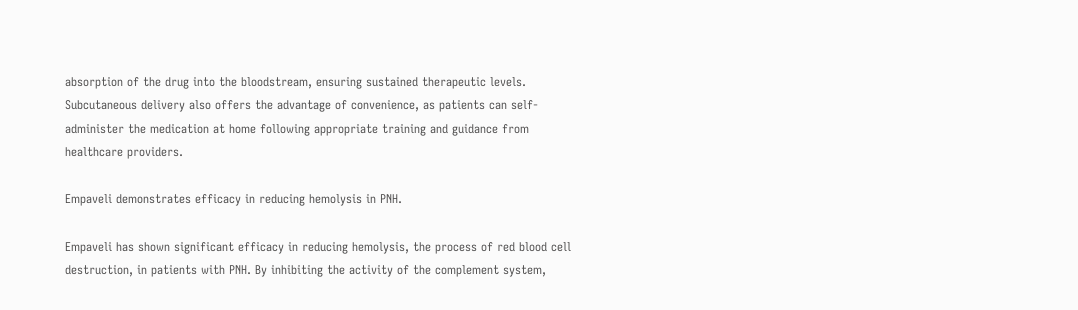absorption of the drug into the bloodstream, ensuring sustained therapeutic levels. Subcutaneous delivery also offers the advantage of convenience, as patients can self-administer the medication at home following appropriate training and guidance from healthcare providers.

Empaveli demonstrates efficacy in reducing hemolysis in PNH.

Empaveli has shown significant efficacy in reducing hemolysis, the process of red blood cell destruction, in patients with PNH. By inhibiting the activity of the complement system,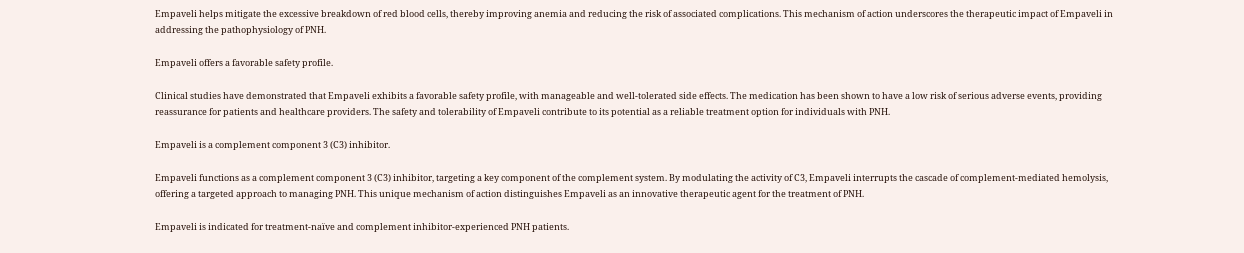Empaveli helps mitigate the excessive breakdown of red blood cells, thereby improving anemia and reducing the risk of associated complications. This mechanism of action underscores the therapeutic impact of Empaveli in addressing the pathophysiology of PNH.

Empaveli offers a favorable safety profile.

Clinical studies have demonstrated that Empaveli exhibits a favorable safety profile, with manageable and well-tolerated side effects. The medication has been shown to have a low risk of serious adverse events, providing reassurance for patients and healthcare providers. The safety and tolerability of Empaveli contribute to its potential as a reliable treatment option for individuals with PNH.

Empaveli is a complement component 3 (C3) inhibitor.

Empaveli functions as a complement component 3 (C3) inhibitor, targeting a key component of the complement system. By modulating the activity of C3, Empaveli interrupts the cascade of complement-mediated hemolysis, offering a targeted approach to managing PNH. This unique mechanism of action distinguishes Empaveli as an innovative therapeutic agent for the treatment of PNH.

Empaveli is indicated for treatment-naïve and complement inhibitor-experienced PNH patients.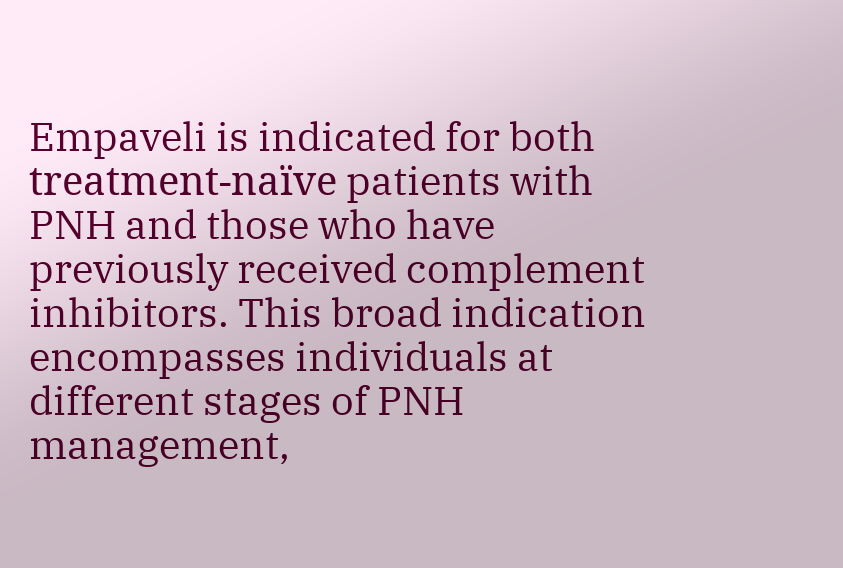Empaveli is indicated for both treatment-naïve patients with PNH and those who have previously received complement inhibitors. This broad indication encompasses individuals at different stages of PNH management,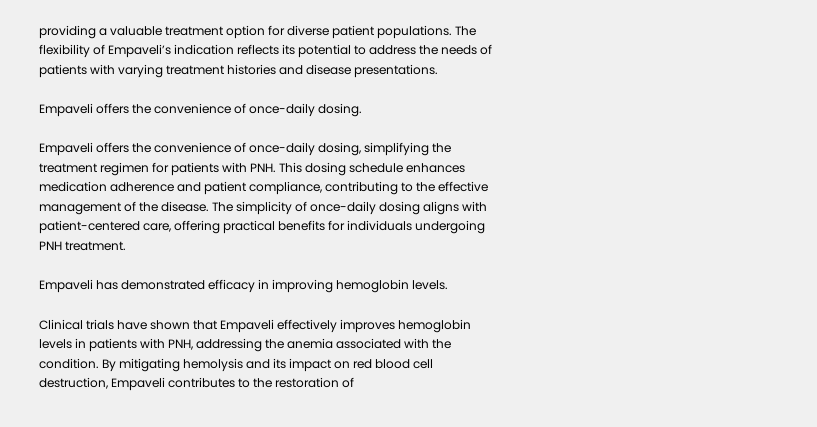providing a valuable treatment option for diverse patient populations. The flexibility of Empaveli’s indication reflects its potential to address the needs of patients with varying treatment histories and disease presentations.

Empaveli offers the convenience of once-daily dosing.

Empaveli offers the convenience of once-daily dosing, simplifying the treatment regimen for patients with PNH. This dosing schedule enhances medication adherence and patient compliance, contributing to the effective management of the disease. The simplicity of once-daily dosing aligns with patient-centered care, offering practical benefits for individuals undergoing PNH treatment.

Empaveli has demonstrated efficacy in improving hemoglobin levels.

Clinical trials have shown that Empaveli effectively improves hemoglobin levels in patients with PNH, addressing the anemia associated with the condition. By mitigating hemolysis and its impact on red blood cell destruction, Empaveli contributes to the restoration of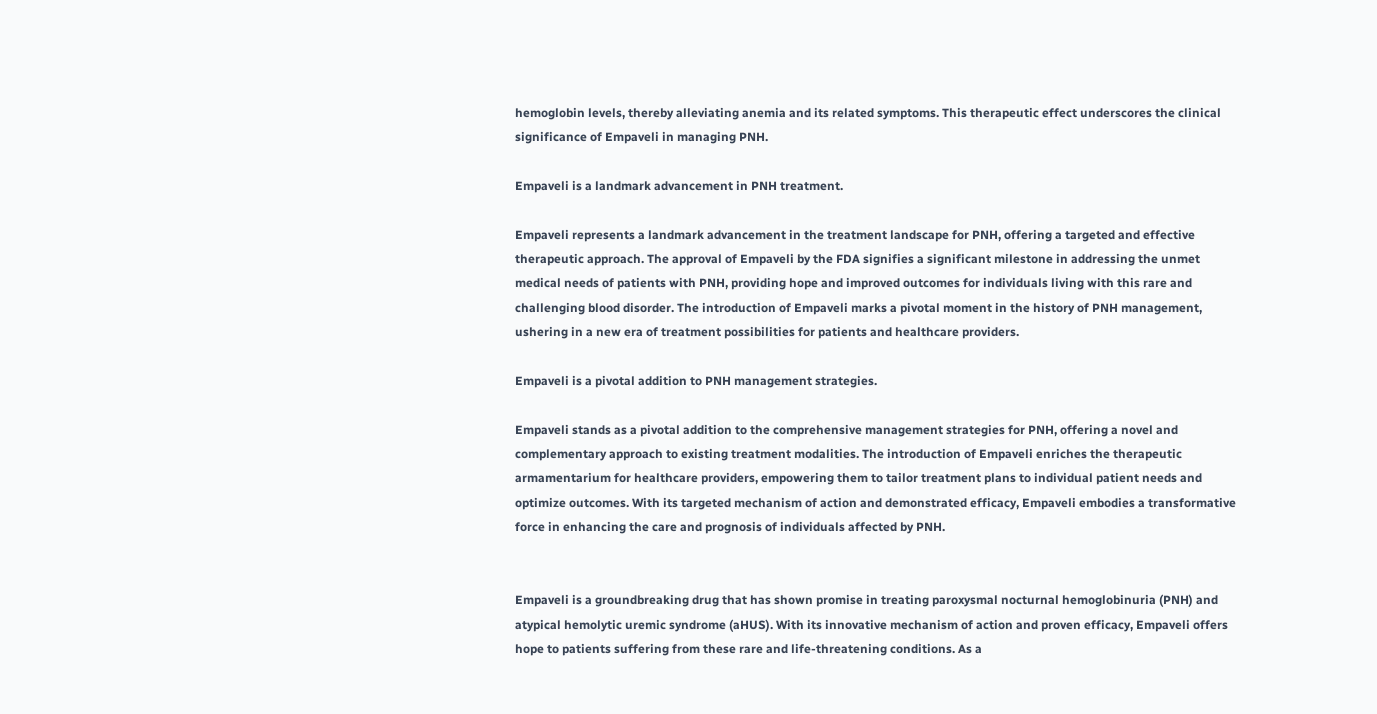hemoglobin levels, thereby alleviating anemia and its related symptoms. This therapeutic effect underscores the clinical significance of Empaveli in managing PNH.

Empaveli is a landmark advancement in PNH treatment.

Empaveli represents a landmark advancement in the treatment landscape for PNH, offering a targeted and effective therapeutic approach. The approval of Empaveli by the FDA signifies a significant milestone in addressing the unmet medical needs of patients with PNH, providing hope and improved outcomes for individuals living with this rare and challenging blood disorder. The introduction of Empaveli marks a pivotal moment in the history of PNH management, ushering in a new era of treatment possibilities for patients and healthcare providers.

Empaveli is a pivotal addition to PNH management strategies.

Empaveli stands as a pivotal addition to the comprehensive management strategies for PNH, offering a novel and complementary approach to existing treatment modalities. The introduction of Empaveli enriches the therapeutic armamentarium for healthcare providers, empowering them to tailor treatment plans to individual patient needs and optimize outcomes. With its targeted mechanism of action and demonstrated efficacy, Empaveli embodies a transformative force in enhancing the care and prognosis of individuals affected by PNH.


Empaveli is a groundbreaking drug that has shown promise in treating paroxysmal nocturnal hemoglobinuria (PNH) and atypical hemolytic uremic syndrome (aHUS). With its innovative mechanism of action and proven efficacy, Empaveli offers hope to patients suffering from these rare and life-threatening conditions. As a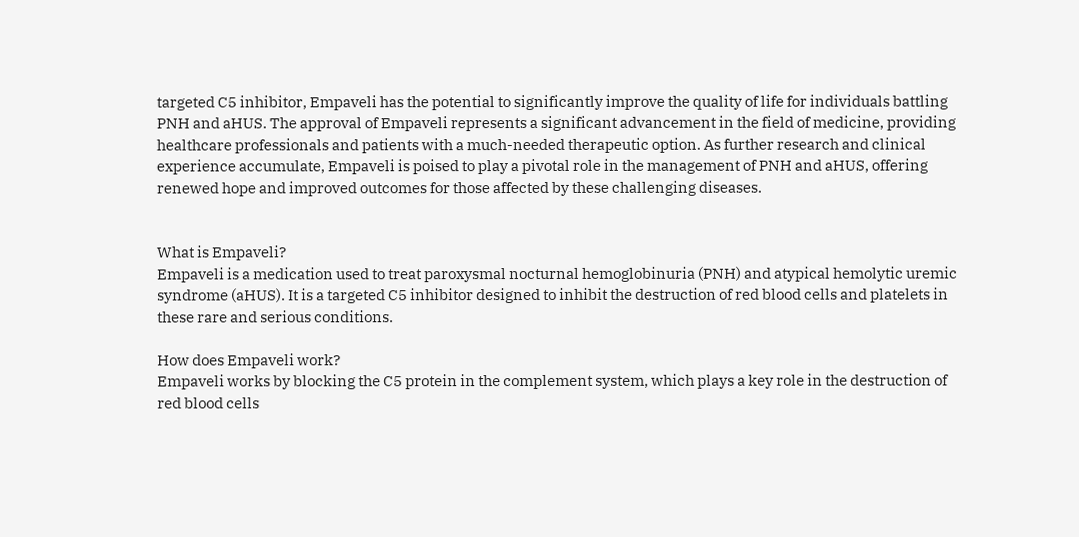targeted C5 inhibitor, Empaveli has the potential to significantly improve the quality of life for individuals battling PNH and aHUS. The approval of Empaveli represents a significant advancement in the field of medicine, providing healthcare professionals and patients with a much-needed therapeutic option. As further research and clinical experience accumulate, Empaveli is poised to play a pivotal role in the management of PNH and aHUS, offering renewed hope and improved outcomes for those affected by these challenging diseases.


What is Empaveli?
Empaveli is a medication used to treat paroxysmal nocturnal hemoglobinuria (PNH) and atypical hemolytic uremic syndrome (aHUS). It is a targeted C5 inhibitor designed to inhibit the destruction of red blood cells and platelets in these rare and serious conditions.

How does Empaveli work?
Empaveli works by blocking the C5 protein in the complement system, which plays a key role in the destruction of red blood cells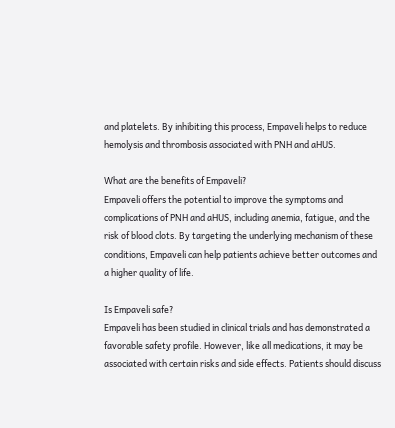and platelets. By inhibiting this process, Empaveli helps to reduce hemolysis and thrombosis associated with PNH and aHUS.

What are the benefits of Empaveli?
Empaveli offers the potential to improve the symptoms and complications of PNH and aHUS, including anemia, fatigue, and the risk of blood clots. By targeting the underlying mechanism of these conditions, Empaveli can help patients achieve better outcomes and a higher quality of life.

Is Empaveli safe?
Empaveli has been studied in clinical trials and has demonstrated a favorable safety profile. However, like all medications, it may be associated with certain risks and side effects. Patients should discuss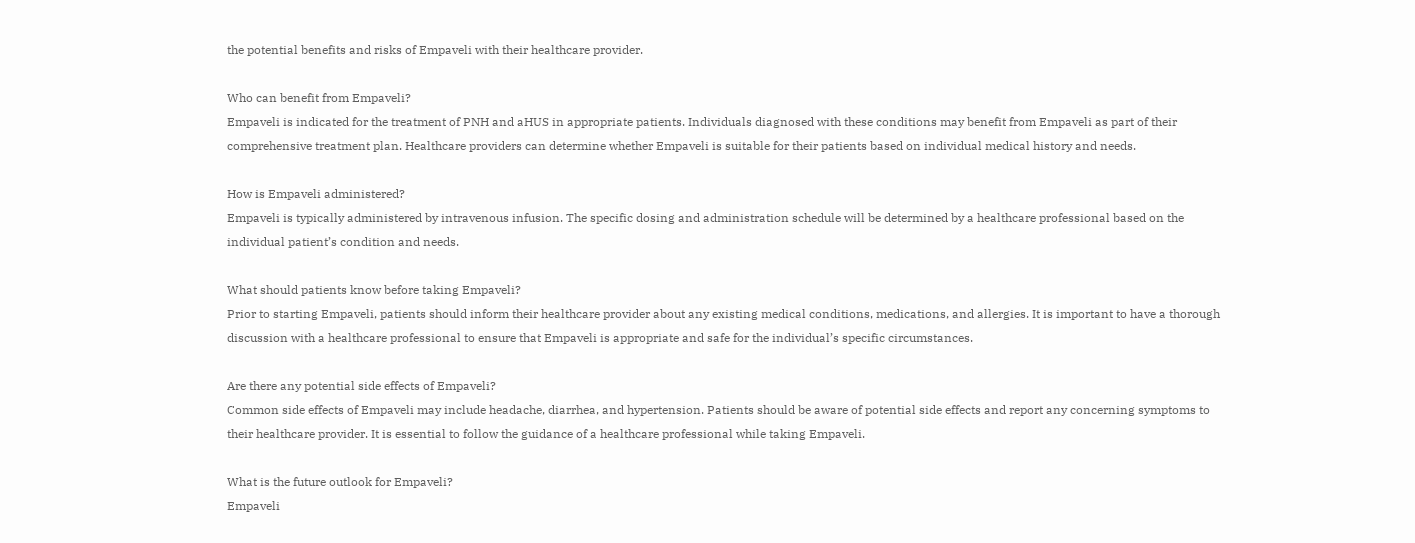the potential benefits and risks of Empaveli with their healthcare provider.

Who can benefit from Empaveli?
Empaveli is indicated for the treatment of PNH and aHUS in appropriate patients. Individuals diagnosed with these conditions may benefit from Empaveli as part of their comprehensive treatment plan. Healthcare providers can determine whether Empaveli is suitable for their patients based on individual medical history and needs.

How is Empaveli administered?
Empaveli is typically administered by intravenous infusion. The specific dosing and administration schedule will be determined by a healthcare professional based on the individual patient’s condition and needs.

What should patients know before taking Empaveli?
Prior to starting Empaveli, patients should inform their healthcare provider about any existing medical conditions, medications, and allergies. It is important to have a thorough discussion with a healthcare professional to ensure that Empaveli is appropriate and safe for the individual’s specific circumstances.

Are there any potential side effects of Empaveli?
Common side effects of Empaveli may include headache, diarrhea, and hypertension. Patients should be aware of potential side effects and report any concerning symptoms to their healthcare provider. It is essential to follow the guidance of a healthcare professional while taking Empaveli.

What is the future outlook for Empaveli?
Empaveli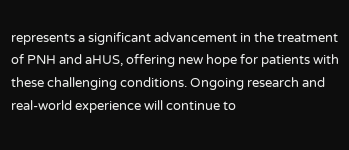represents a significant advancement in the treatment of PNH and aHUS, offering new hope for patients with these challenging conditions. Ongoing research and real-world experience will continue to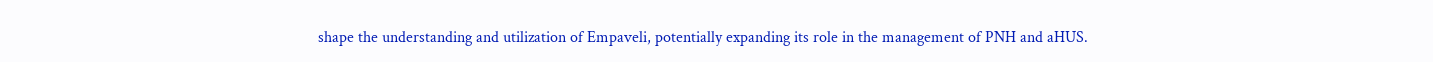shape the understanding and utilization of Empaveli, potentially expanding its role in the management of PNH and aHUS.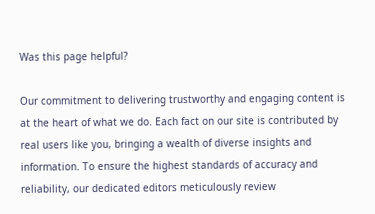Was this page helpful?

Our commitment to delivering trustworthy and engaging content is at the heart of what we do. Each fact on our site is contributed by real users like you, bringing a wealth of diverse insights and information. To ensure the highest standards of accuracy and reliability, our dedicated editors meticulously review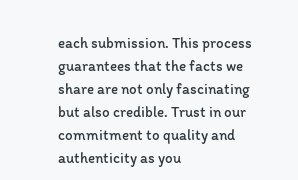each submission. This process guarantees that the facts we share are not only fascinating but also credible. Trust in our commitment to quality and authenticity as you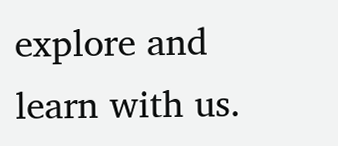explore and learn with us.